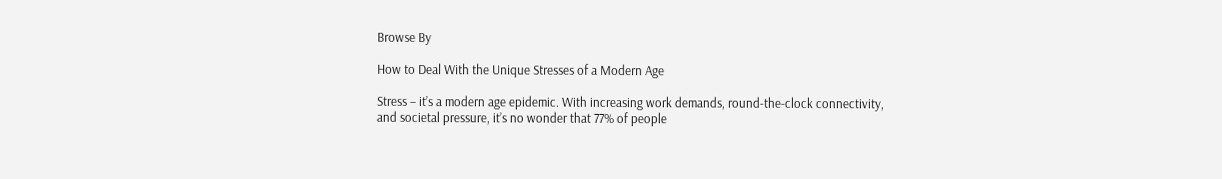Browse By

How to Deal With the Unique Stresses of a Modern Age

Stress – it’s a modern age epidemic. With increasing work demands, round-the-clock connectivity, and societal pressure, it’s no wonder that 77% of people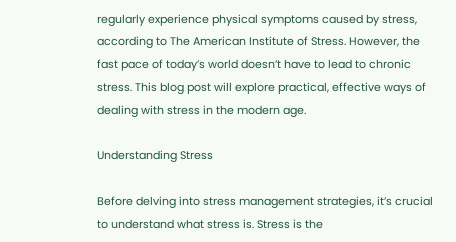regularly experience physical symptoms caused by stress, according to The American Institute of Stress. However, the fast pace of today’s world doesn’t have to lead to chronic stress. This blog post will explore practical, effective ways of dealing with stress in the modern age.

Understanding Stress

Before delving into stress management strategies, it’s crucial to understand what stress is. Stress is the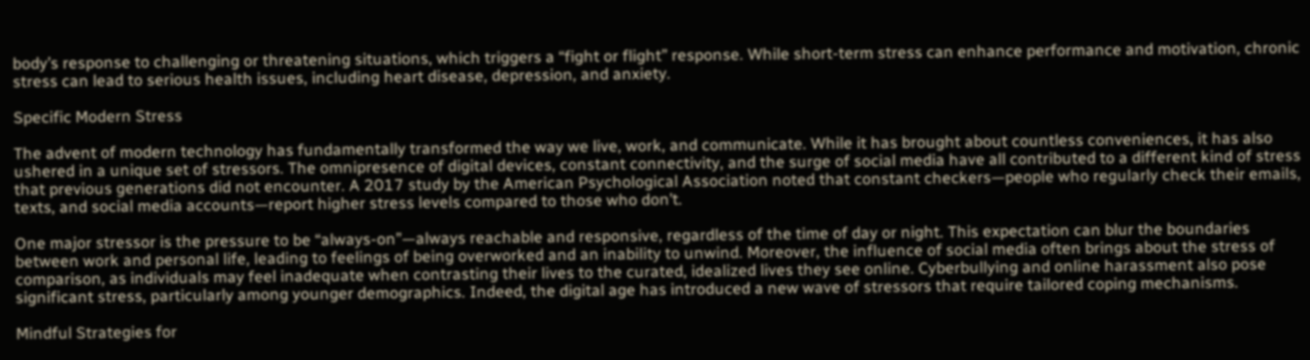body’s response to challenging or threatening situations, which triggers a “fight or flight” response. While short-term stress can enhance performance and motivation, chronic stress can lead to serious health issues, including heart disease, depression, and anxiety.

Specific Modern Stress

The advent of modern technology has fundamentally transformed the way we live, work, and communicate. While it has brought about countless conveniences, it has also ushered in a unique set of stressors. The omnipresence of digital devices, constant connectivity, and the surge of social media have all contributed to a different kind of stress that previous generations did not encounter. A 2017 study by the American Psychological Association noted that constant checkers—people who regularly check their emails, texts, and social media accounts—report higher stress levels compared to those who don’t.

One major stressor is the pressure to be “always-on”—always reachable and responsive, regardless of the time of day or night. This expectation can blur the boundaries between work and personal life, leading to feelings of being overworked and an inability to unwind. Moreover, the influence of social media often brings about the stress of comparison, as individuals may feel inadequate when contrasting their lives to the curated, idealized lives they see online. Cyberbullying and online harassment also pose significant stress, particularly among younger demographics. Indeed, the digital age has introduced a new wave of stressors that require tailored coping mechanisms.

Mindful Strategies for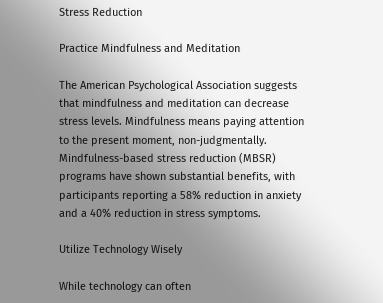Stress Reduction

Practice Mindfulness and Meditation

The American Psychological Association suggests that mindfulness and meditation can decrease stress levels. Mindfulness means paying attention to the present moment, non-judgmentally. Mindfulness-based stress reduction (MBSR) programs have shown substantial benefits, with participants reporting a 58% reduction in anxiety and a 40% reduction in stress symptoms.

Utilize Technology Wisely

While technology can often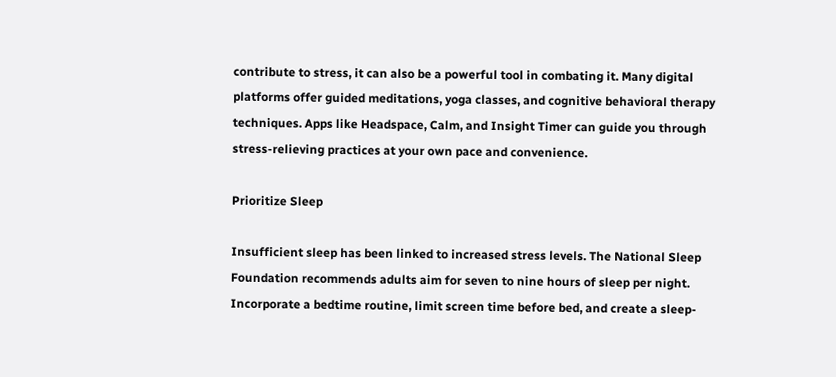contribute to stress, it can also be a powerful tool in combating it. Many digital platforms offer guided meditations, yoga classes, and cognitive behavioral therapy techniques. Apps like Headspace, Calm, and Insight Timer can guide you through stress-relieving practices at your own pace and convenience.

Prioritize Sleep

Insufficient sleep has been linked to increased stress levels. The National Sleep Foundation recommends adults aim for seven to nine hours of sleep per night. Incorporate a bedtime routine, limit screen time before bed, and create a sleep-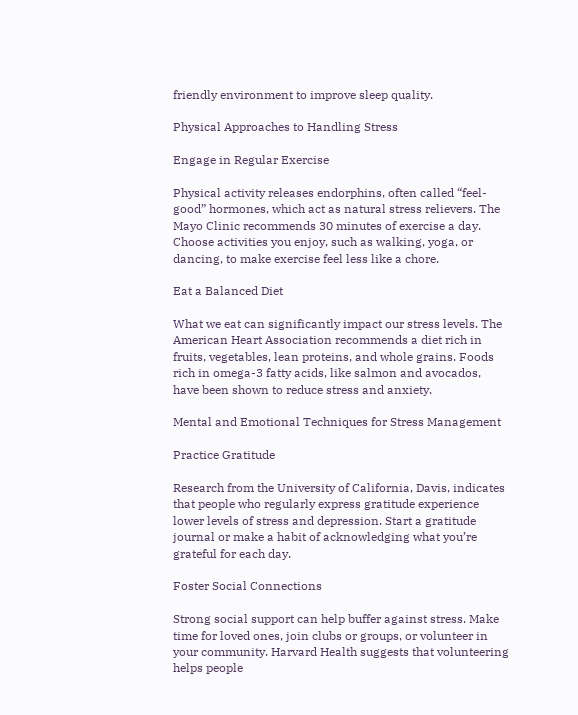friendly environment to improve sleep quality.

Physical Approaches to Handling Stress

Engage in Regular Exercise

Physical activity releases endorphins, often called “feel-good” hormones, which act as natural stress relievers. The Mayo Clinic recommends 30 minutes of exercise a day. Choose activities you enjoy, such as walking, yoga, or dancing, to make exercise feel less like a chore.

Eat a Balanced Diet

What we eat can significantly impact our stress levels. The American Heart Association recommends a diet rich in fruits, vegetables, lean proteins, and whole grains. Foods rich in omega-3 fatty acids, like salmon and avocados, have been shown to reduce stress and anxiety.

Mental and Emotional Techniques for Stress Management

Practice Gratitude

Research from the University of California, Davis, indicates that people who regularly express gratitude experience lower levels of stress and depression. Start a gratitude journal or make a habit of acknowledging what you’re grateful for each day.

Foster Social Connections

Strong social support can help buffer against stress. Make time for loved ones, join clubs or groups, or volunteer in your community. Harvard Health suggests that volunteering helps people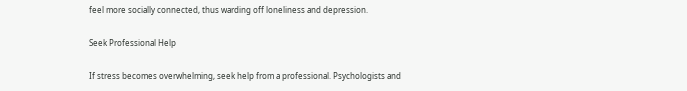feel more socially connected, thus warding off loneliness and depression.

Seek Professional Help

If stress becomes overwhelming, seek help from a professional. Psychologists and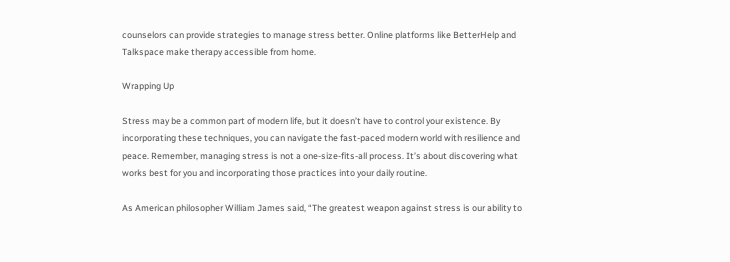counselors can provide strategies to manage stress better. Online platforms like BetterHelp and Talkspace make therapy accessible from home.

Wrapping Up

Stress may be a common part of modern life, but it doesn’t have to control your existence. By incorporating these techniques, you can navigate the fast-paced modern world with resilience and peace. Remember, managing stress is not a one-size-fits-all process. It’s about discovering what works best for you and incorporating those practices into your daily routine.

As American philosopher William James said, “The greatest weapon against stress is our ability to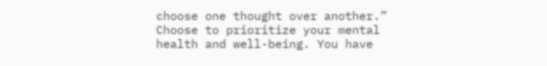choose one thought over another.” Choose to prioritize your mental health and well-being. You have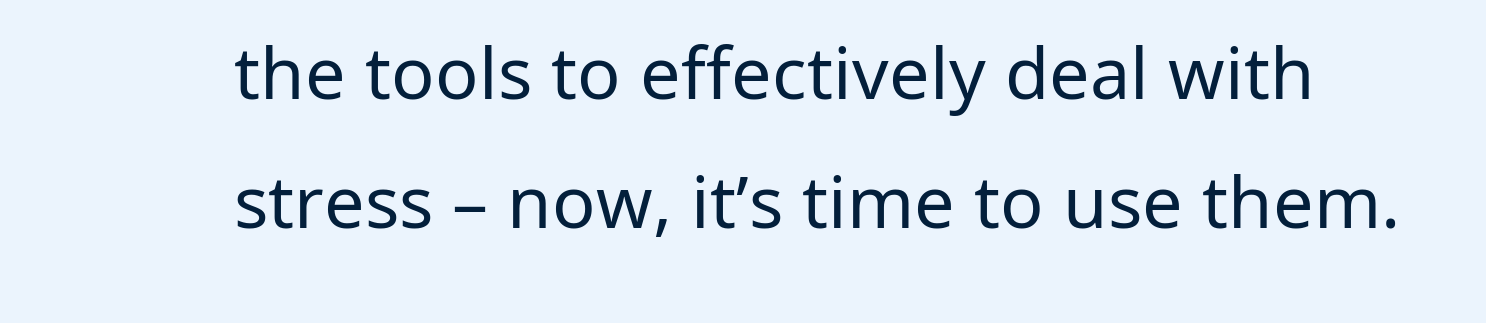the tools to effectively deal with stress – now, it’s time to use them.